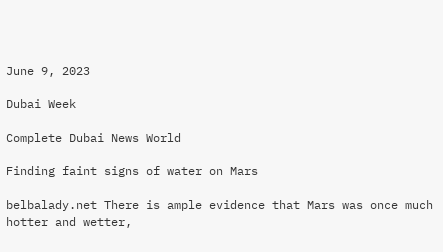June 9, 2023

Dubai Week

Complete Dubai News World

Finding faint signs of water on Mars

belbalady.net There is ample evidence that Mars was once much hotter and wetter,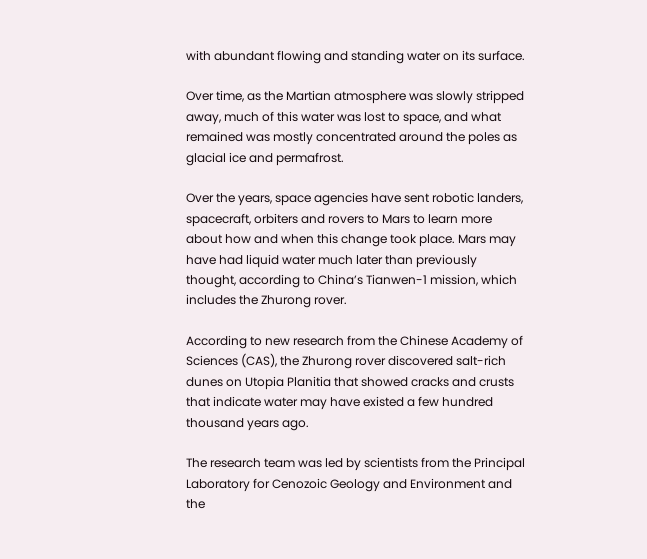with abundant flowing and standing water on its surface.

Over time, as the Martian atmosphere was slowly stripped away, much of this water was lost to space, and what remained was mostly concentrated around the poles as glacial ice and permafrost.

Over the years, space agencies have sent robotic landers, spacecraft, orbiters and rovers to Mars to learn more about how and when this change took place. Mars may have had liquid water much later than previously thought, according to China’s Tianwen-1 mission, which includes the Zhurong rover.

According to new research from the Chinese Academy of Sciences (CAS), the Zhurong rover discovered salt-rich dunes on Utopia Planitia that showed cracks and crusts that indicate water may have existed a few hundred thousand years ago.

The research team was led by scientists from the Principal Laboratory for Cenozoic Geology and Environment and the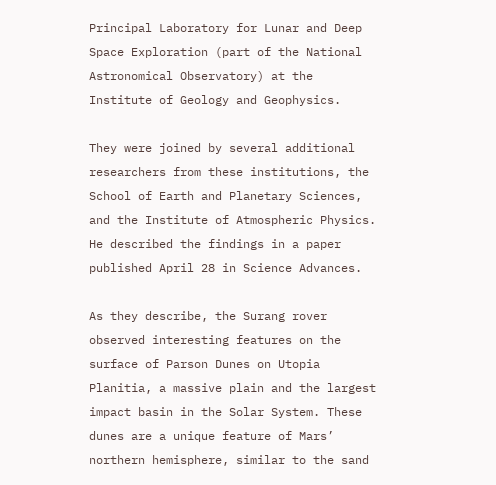Principal Laboratory for Lunar and Deep Space Exploration (part of the National Astronomical Observatory) at the Institute of Geology and Geophysics.

They were joined by several additional researchers from these institutions, the School of Earth and Planetary Sciences, and the Institute of Atmospheric Physics. He described the findings in a paper published April 28 in Science Advances.

As they describe, the Surang rover observed interesting features on the surface of Parson Dunes on Utopia Planitia, a massive plain and the largest impact basin in the Solar System. These dunes are a unique feature of Mars’ northern hemisphere, similar to the sand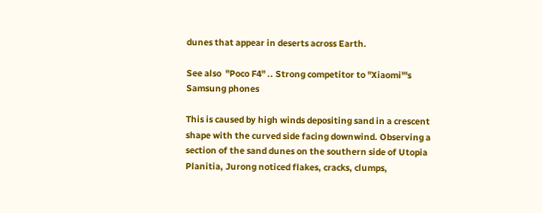dunes that appear in deserts across Earth.

See also  "Poco F4" .. Strong competitor to "Xiaomi"'s Samsung phones

This is caused by high winds depositing sand in a crescent shape with the curved side facing downwind. Observing a section of the sand dunes on the southern side of Utopia Planitia, Jurong noticed flakes, cracks, clumps,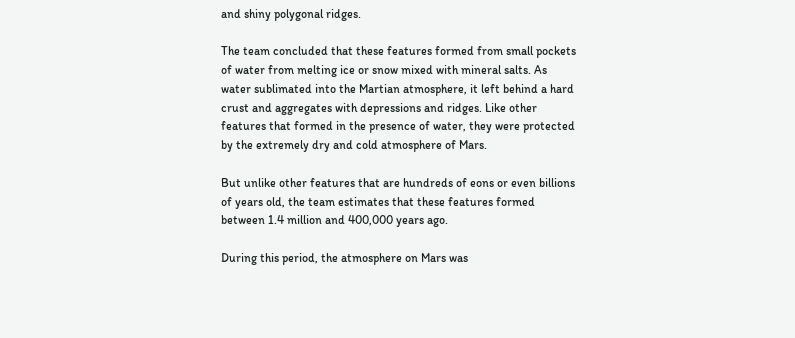and shiny polygonal ridges.

The team concluded that these features formed from small pockets of water from melting ice or snow mixed with mineral salts. As water sublimated into the Martian atmosphere, it left behind a hard crust and aggregates with depressions and ridges. Like other features that formed in the presence of water, they were protected by the extremely dry and cold atmosphere of Mars.

But unlike other features that are hundreds of eons or even billions of years old, the team estimates that these features formed between 1.4 million and 400,000 years ago.

During this period, the atmosphere on Mars was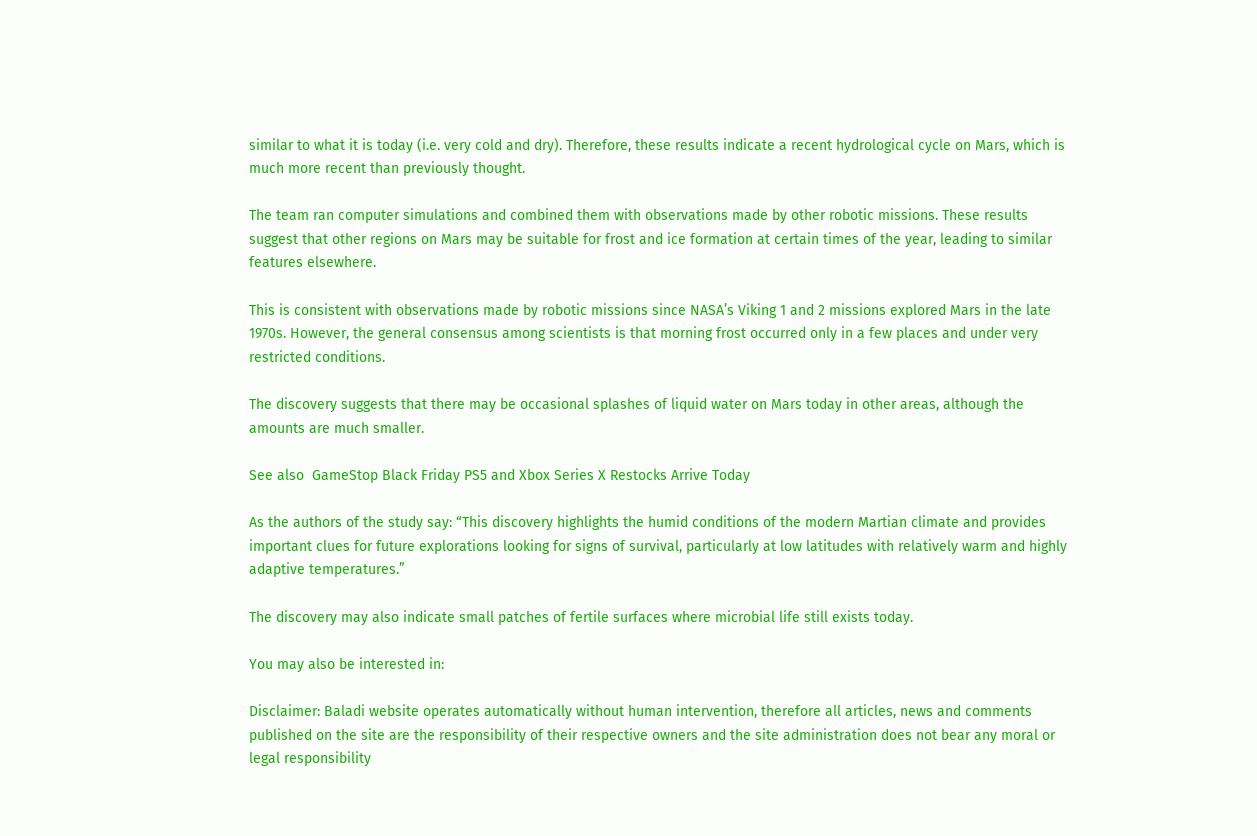similar to what it is today (i.e. very cold and dry). Therefore, these results indicate a recent hydrological cycle on Mars, which is much more recent than previously thought.

The team ran computer simulations and combined them with observations made by other robotic missions. These results suggest that other regions on Mars may be suitable for frost and ice formation at certain times of the year, leading to similar features elsewhere.

This is consistent with observations made by robotic missions since NASA’s Viking 1 and 2 missions explored Mars in the late 1970s. However, the general consensus among scientists is that morning frost occurred only in a few places and under very restricted conditions.

The discovery suggests that there may be occasional splashes of liquid water on Mars today in other areas, although the amounts are much smaller.

See also  GameStop Black Friday PS5 and Xbox Series X Restocks Arrive Today

As the authors of the study say: “This discovery highlights the humid conditions of the modern Martian climate and provides important clues for future explorations looking for signs of survival, particularly at low latitudes with relatively warm and highly adaptive temperatures.”

The discovery may also indicate small patches of fertile surfaces where microbial life still exists today.

You may also be interested in:

Disclaimer: Baladi website operates automatically without human intervention, therefore all articles, news and comments published on the site are the responsibility of their respective owners and the site administration does not bear any moral or legal responsibility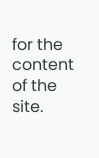for the content of the site.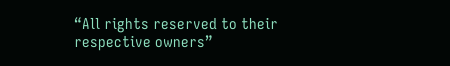“All rights reserved to their respective owners”